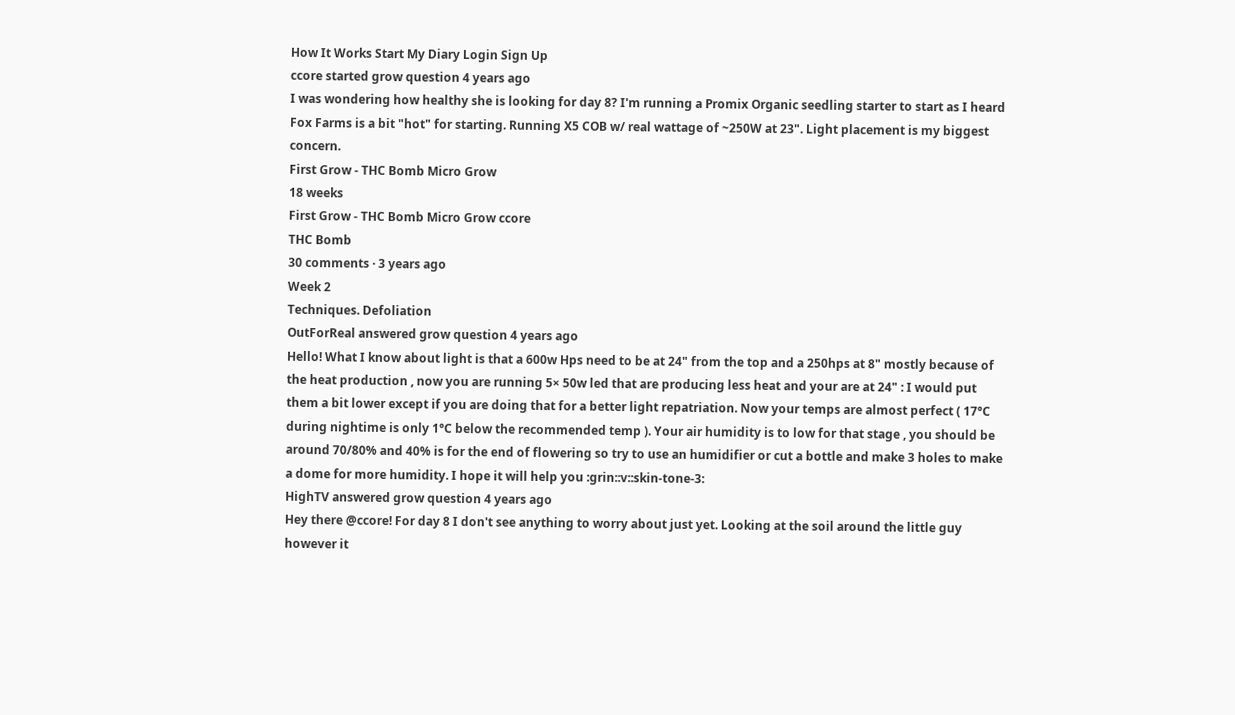How It Works Start My Diary Login Sign Up
ccore started grow question 4 years ago
I was wondering how healthy she is looking for day 8? I'm running a Promix Organic seedling starter to start as I heard Fox Farms is a bit "hot" for starting. Running X5 COB w/ real wattage of ~250W at 23". Light placement is my biggest concern.
First Grow - THC Bomb Micro Grow
18 weeks
First Grow - THC Bomb Micro Grow ccore
THC Bomb
30 comments · 3 years ago
Week 2
Techniques. Defoliation
OutForReal answered grow question 4 years ago
Hello! What I know about light is that a 600w Hps need to be at 24" from the top and a 250hps at 8" mostly because of the heat production , now you are running 5× 50w led that are producing less heat and your are at 24" : I would put them a bit lower except if you are doing that for a better light repatriation. Now your temps are almost perfect ( 17°C during nightime is only 1°C below the recommended temp ). Your air humidity is to low for that stage , you should be around 70/80% and 40% is for the end of flowering so try to use an humidifier or cut a bottle and make 3 holes to make a dome for more humidity. I hope it will help you :grin::v::skin-tone-3:
HighTV answered grow question 4 years ago
Hey there @ccore! For day 8 I don't see anything to worry about just yet. Looking at the soil around the little guy however it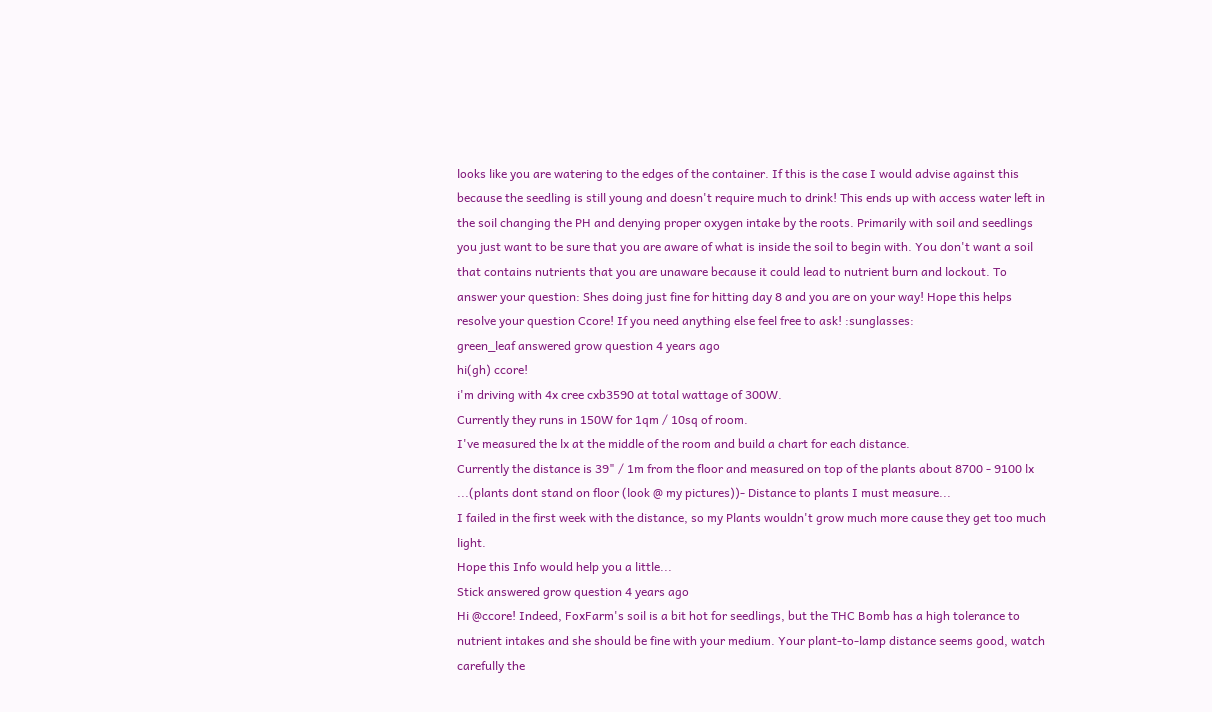looks like you are watering to the edges of the container. If this is the case I would advise against this because the seedling is still young and doesn't require much to drink! This ends up with access water left in the soil changing the PH and denying proper oxygen intake by the roots. Primarily with soil and seedlings you just want to be sure that you are aware of what is inside the soil to begin with. You don't want a soil that contains nutrients that you are unaware because it could lead to nutrient burn and lockout. To answer your question: Shes doing just fine for hitting day 8 and you are on your way! Hope this helps resolve your question Ccore! If you need anything else feel free to ask! :sunglasses:
green_leaf answered grow question 4 years ago
hi(gh) ccore!
i'm driving with 4x cree cxb3590 at total wattage of 300W.
Currently they runs in 150W for 1qm / 10sq of room.
I've measured the lx at the middle of the room and build a chart for each distance.
Currently the distance is 39" / 1m from the floor and measured on top of the plants about 8700 - 9100 lx ...(plants dont stand on floor (look @ my pictures))- Distance to plants I must measure...
I failed in the first week with the distance, so my Plants wouldn't grow much more cause they get too much light.
Hope this Info would help you a little...
Stick answered grow question 4 years ago
Hi @ccore! Indeed, FoxFarm's soil is a bit hot for seedlings, but the THC Bomb has a high tolerance to nutrient intakes and she should be fine with your medium. Your plant-to-lamp distance seems good, watch carefully the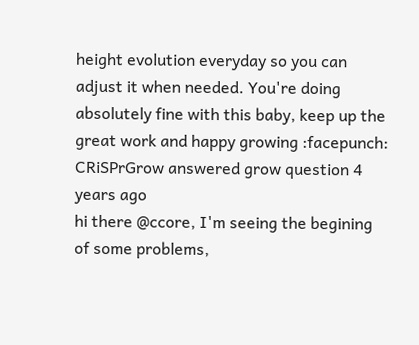height evolution everyday so you can adjust it when needed. You're doing absolutely fine with this baby, keep up the great work and happy growing :facepunch:
CRiSPrGrow answered grow question 4 years ago
hi there @ccore, I'm seeing the begining of some problems,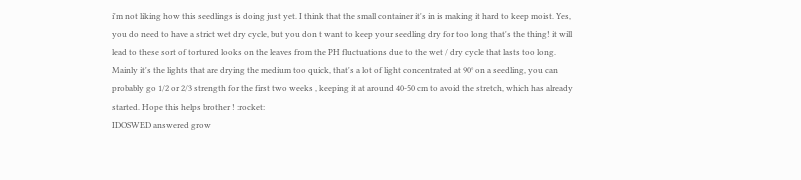i'm not liking how this seedlings is doing just yet. I think that the small container it's in is making it hard to keep moist. Yes, you do need to have a strict wet dry cycle, but you don t want to keep your seedling dry for too long that's the thing! it will lead to these sort of tortured looks on the leaves from the PH fluctuations due to the wet / dry cycle that lasts too long. Mainly it's the lights that are drying the medium too quick, that's a lot of light concentrated at 90° on a seedling, you can probably go 1/2 or 2/3 strength for the first two weeks , keeping it at around 40-50 cm to avoid the stretch, which has already started. Hope this helps brother ! :rocket:
IDOSWED answered grow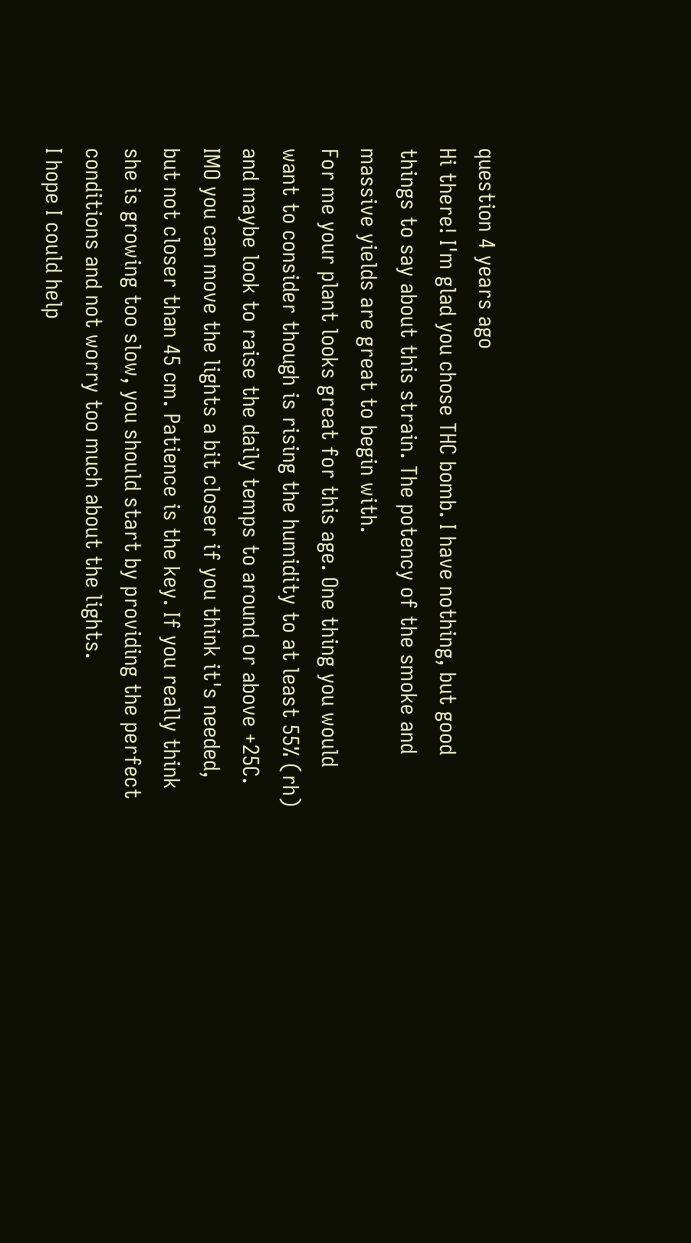question 4 years ago
Hi there! I'm glad you chose THC bomb. I have nothing, but good things to say about this strain. The potency of the smoke and massive yields are great to begin with.
For me your plant looks great for this age. One thing you would want to consider though is rising the humidity to at least 55% (rh) and maybe look to raise the daily temps to around or above +25C.
IMO you can move the lights a bit closer if you think it's needed, but not closer than 45 cm. Patience is the key. If you really think she is growing too slow, you should start by providing the perfect conditions and not worry too much about the lights.
I hope I could help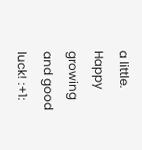a little. Happy growing and good luck! :+1: